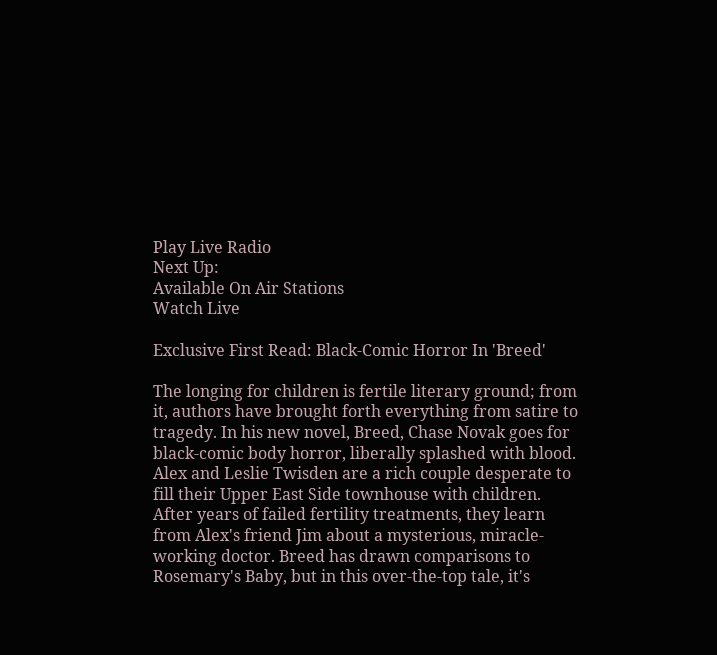Play Live Radio
Next Up:
Available On Air Stations
Watch Live

Exclusive First Read: Black-Comic Horror In 'Breed'

The longing for children is fertile literary ground; from it, authors have brought forth everything from satire to tragedy. In his new novel, Breed, Chase Novak goes for black-comic body horror, liberally splashed with blood. Alex and Leslie Twisden are a rich couple desperate to fill their Upper East Side townhouse with children. After years of failed fertility treatments, they learn from Alex's friend Jim about a mysterious, miracle-working doctor. Breed has drawn comparisons to Rosemary's Baby, but in this over-the-top tale, it's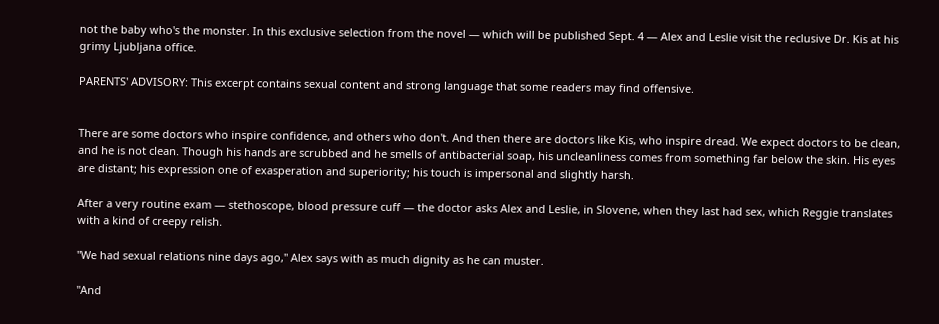not the baby who's the monster. In this exclusive selection from the novel — which will be published Sept. 4 — Alex and Leslie visit the reclusive Dr. Kis at his grimy Ljubljana office.

PARENTS' ADVISORY: This excerpt contains sexual content and strong language that some readers may find offensive.


There are some doctors who inspire confidence, and others who don't. And then there are doctors like Kis, who inspire dread. We expect doctors to be clean, and he is not clean. Though his hands are scrubbed and he smells of antibacterial soap, his uncleanliness comes from something far below the skin. His eyes are distant; his expression one of exasperation and superiority; his touch is impersonal and slightly harsh.

After a very routine exam — stethoscope, blood pressure cuff — the doctor asks Alex and Leslie, in Slovene, when they last had sex, which Reggie translates with a kind of creepy relish.

"We had sexual relations nine days ago," Alex says with as much dignity as he can muster.

"And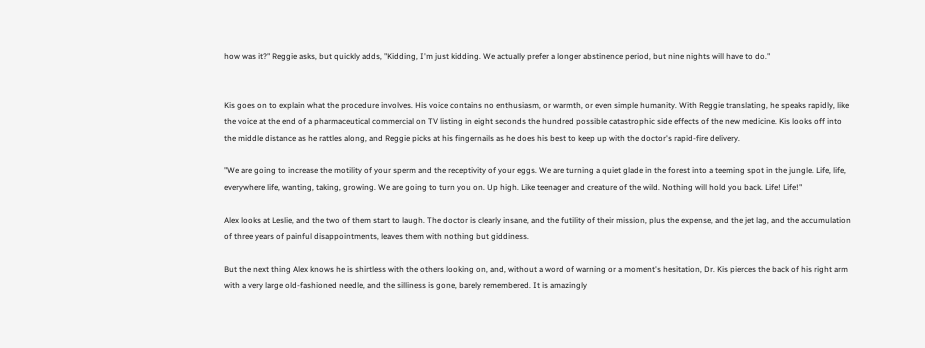how was it?" Reggie asks, but quickly adds, "Kidding, I'm just kidding. We actually prefer a longer abstinence period, but nine nights will have to do."


Kis goes on to explain what the procedure involves. His voice contains no enthusiasm, or warmth, or even simple humanity. With Reggie translating, he speaks rapidly, like the voice at the end of a pharmaceutical commercial on TV listing in eight seconds the hundred possible catastrophic side effects of the new medicine. Kis looks off into the middle distance as he rattles along, and Reggie picks at his fingernails as he does his best to keep up with the doctor's rapid-fire delivery.

"We are going to increase the motility of your sperm and the receptivity of your eggs. We are turning a quiet glade in the forest into a teeming spot in the jungle. Life, life, everywhere life, wanting, taking, growing. We are going to turn you on. Up high. Like teenager and creature of the wild. Nothing will hold you back. Life! Life!"

Alex looks at Leslie, and the two of them start to laugh. The doctor is clearly insane, and the futility of their mission, plus the expense, and the jet lag, and the accumulation of three years of painful disappointments, leaves them with nothing but giddiness.

But the next thing Alex knows he is shirtless with the others looking on, and, without a word of warning or a moment's hesitation, Dr. Kis pierces the back of his right arm with a very large old-fashioned needle, and the silliness is gone, barely remembered. It is amazingly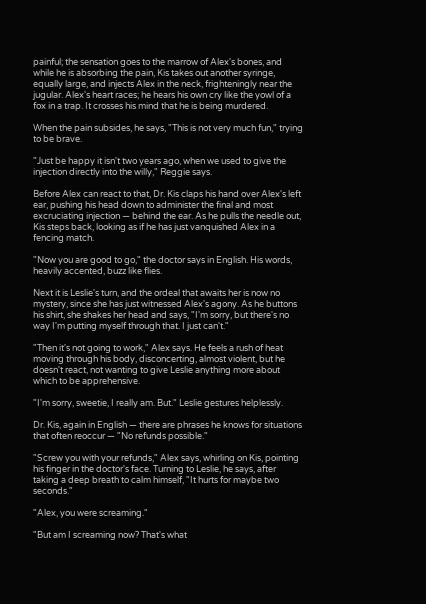painful; the sensation goes to the marrow of Alex's bones, and while he is absorbing the pain, Kis takes out another syringe, equally large, and injects Alex in the neck, frighteningly near the jugular. Alex's heart races; he hears his own cry like the yowl of a fox in a trap. It crosses his mind that he is being murdered.

When the pain subsides, he says, "This is not very much fun," trying to be brave.

"Just be happy it isn't two years ago, when we used to give the injection directly into the willy," Reggie says.

Before Alex can react to that, Dr. Kis claps his hand over Alex's left ear, pushing his head down to administer the final and most excruciating injection — behind the ear. As he pulls the needle out, Kis steps back, looking as if he has just vanquished Alex in a fencing match.

"Now you are good to go," the doctor says in English. His words, heavily accented, buzz like flies.

Next it is Leslie's turn, and the ordeal that awaits her is now no mystery, since she has just witnessed Alex's agony. As he buttons his shirt, she shakes her head and says, "I'm sorry, but there's no way I'm putting myself through that. I just can't."

"Then it's not going to work," Alex says. He feels a rush of heat moving through his body, disconcerting, almost violent, but he doesn't react, not wanting to give Leslie anything more about which to be apprehensive.

"I'm sorry, sweetie, I really am. But." Leslie gestures helplessly.

Dr. Kis, again in English — there are phrases he knows for situations that often reoccur — "No refunds possible."

"Screw you with your refunds," Alex says, whirling on Kis, pointing his finger in the doctor's face. Turning to Leslie, he says, after taking a deep breath to calm himself, "It hurts for maybe two seconds."

"Alex, you were screaming."

"But am I screaming now? That's what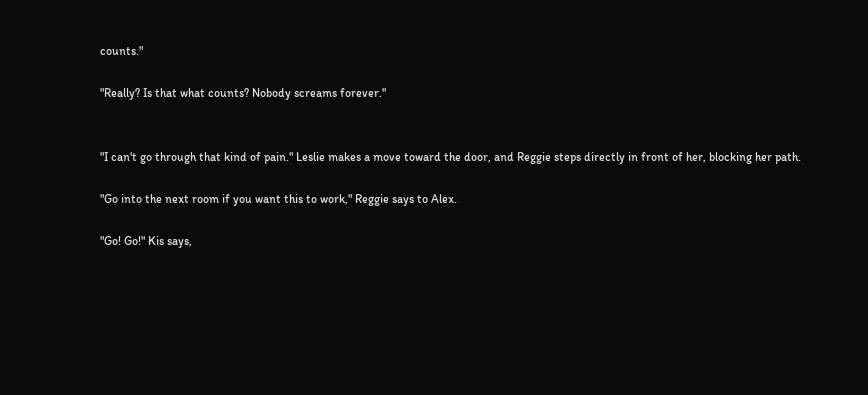counts."

"Really? Is that what counts? Nobody screams forever."


"I can't go through that kind of pain." Leslie makes a move toward the door, and Reggie steps directly in front of her, blocking her path.

"Go into the next room if you want this to work," Reggie says to Alex.

"Go! Go!" Kis says,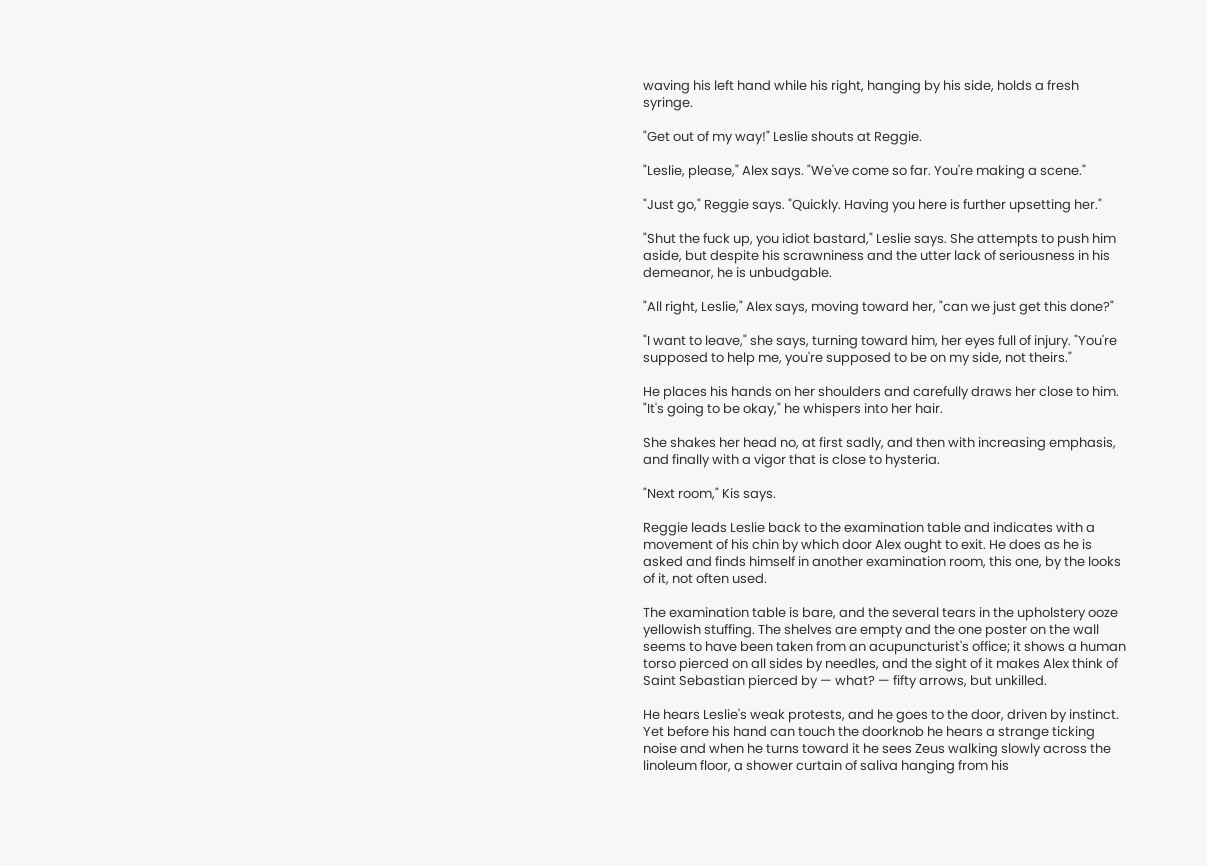waving his left hand while his right, hanging by his side, holds a fresh syringe.

"Get out of my way!" Leslie shouts at Reggie.

"Leslie, please," Alex says. "We've come so far. You're making a scene."

"Just go," Reggie says. "Quickly. Having you here is further upsetting her."

"Shut the fuck up, you idiot bastard," Leslie says. She attempts to push him aside, but despite his scrawniness and the utter lack of seriousness in his demeanor, he is unbudgable.

"All right, Leslie," Alex says, moving toward her, "can we just get this done?"

"I want to leave," she says, turning toward him, her eyes full of injury. "You're supposed to help me, you're supposed to be on my side, not theirs."

He places his hands on her shoulders and carefully draws her close to him. "It's going to be okay," he whispers into her hair.

She shakes her head no, at first sadly, and then with increasing emphasis, and finally with a vigor that is close to hysteria.

"Next room," Kis says.

Reggie leads Leslie back to the examination table and indicates with a movement of his chin by which door Alex ought to exit. He does as he is asked and finds himself in another examination room, this one, by the looks of it, not often used.

The examination table is bare, and the several tears in the upholstery ooze yellowish stuffing. The shelves are empty and the one poster on the wall seems to have been taken from an acupuncturist's office; it shows a human torso pierced on all sides by needles, and the sight of it makes Alex think of Saint Sebastian pierced by — what? — fifty arrows, but unkilled.

He hears Leslie's weak protests, and he goes to the door, driven by instinct. Yet before his hand can touch the doorknob he hears a strange ticking noise and when he turns toward it he sees Zeus walking slowly across the linoleum floor, a shower curtain of saliva hanging from his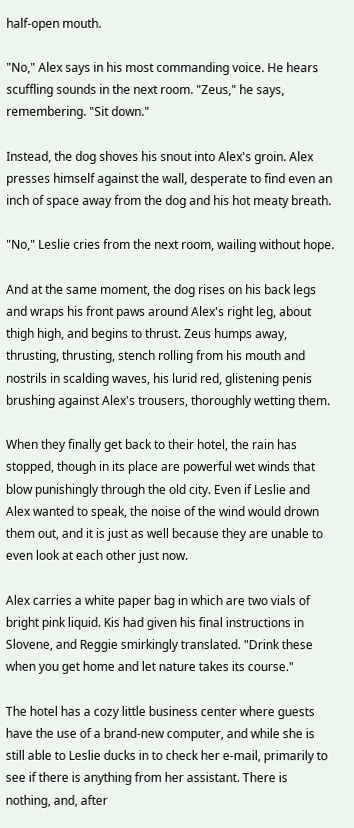half-open mouth.

"No," Alex says in his most commanding voice. He hears scuffling sounds in the next room. "Zeus," he says, remembering. "Sit down."

Instead, the dog shoves his snout into Alex's groin. Alex presses himself against the wall, desperate to find even an inch of space away from the dog and his hot meaty breath.

"No," Leslie cries from the next room, wailing without hope.

And at the same moment, the dog rises on his back legs and wraps his front paws around Alex's right leg, about thigh high, and begins to thrust. Zeus humps away, thrusting, thrusting, stench rolling from his mouth and nostrils in scalding waves, his lurid red, glistening penis brushing against Alex's trousers, thoroughly wetting them.

When they finally get back to their hotel, the rain has stopped, though in its place are powerful wet winds that blow punishingly through the old city. Even if Leslie and Alex wanted to speak, the noise of the wind would drown them out, and it is just as well because they are unable to even look at each other just now.

Alex carries a white paper bag in which are two vials of bright pink liquid. Kis had given his final instructions in Slovene, and Reggie smirkingly translated. "Drink these when you get home and let nature takes its course."

The hotel has a cozy little business center where guests have the use of a brand-new computer, and while she is still able to Leslie ducks in to check her e-mail, primarily to see if there is anything from her assistant. There is nothing, and, after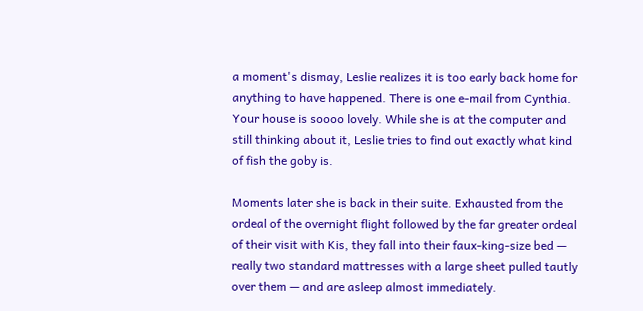a moment's dismay, Leslie realizes it is too early back home for anything to have happened. There is one e-mail from Cynthia. Your house is soooo lovely. While she is at the computer and still thinking about it, Leslie tries to find out exactly what kind of fish the goby is.

Moments later she is back in their suite. Exhausted from the ordeal of the overnight flight followed by the far greater ordeal of their visit with Kis, they fall into their faux-king-size bed — really two standard mattresses with a large sheet pulled tautly over them — and are asleep almost immediately.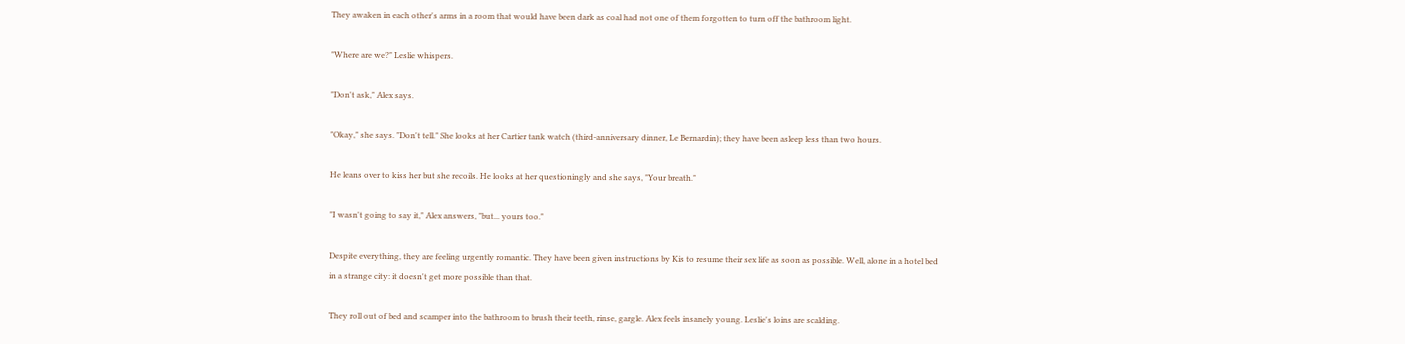They awaken in each other's arms in a room that would have been dark as coal had not one of them forgotten to turn off the bathroom light.

"Where are we?" Leslie whispers.

"Don't ask," Alex says.

"Okay," she says. "Don't tell." She looks at her Cartier tank watch (third-anniversary dinner, Le Bernardin); they have been asleep less than two hours.

He leans over to kiss her but she recoils. He looks at her questioningly and she says, "Your breath."

"I wasn't going to say it," Alex answers, "but... yours too."

Despite everything, they are feeling urgently romantic. They have been given instructions by Kis to resume their sex life as soon as possible. Well, alone in a hotel bed in a strange city: it doesn't get more possible than that.

They roll out of bed and scamper into the bathroom to brush their teeth, rinse, gargle. Alex feels insanely young. Leslie's loins are scalding.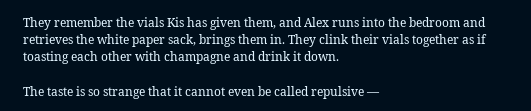They remember the vials Kis has given them, and Alex runs into the bedroom and retrieves the white paper sack, brings them in. They clink their vials together as if toasting each other with champagne and drink it down.

The taste is so strange that it cannot even be called repulsive —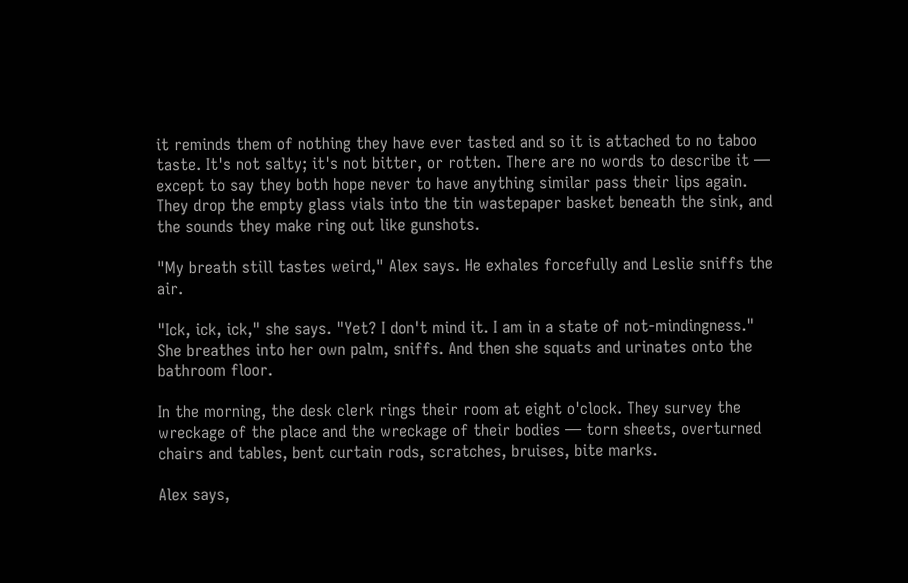it reminds them of nothing they have ever tasted and so it is attached to no taboo taste. It's not salty; it's not bitter, or rotten. There are no words to describe it — except to say they both hope never to have anything similar pass their lips again. They drop the empty glass vials into the tin wastepaper basket beneath the sink, and the sounds they make ring out like gunshots.

"My breath still tastes weird," Alex says. He exhales forcefully and Leslie sniffs the air.

"Ick, ick, ick," she says. "Yet? I don't mind it. I am in a state of not-mindingness." She breathes into her own palm, sniffs. And then she squats and urinates onto the bathroom floor.

In the morning, the desk clerk rings their room at eight o'clock. They survey the wreckage of the place and the wreckage of their bodies — torn sheets, overturned chairs and tables, bent curtain rods, scratches, bruises, bite marks.

Alex says,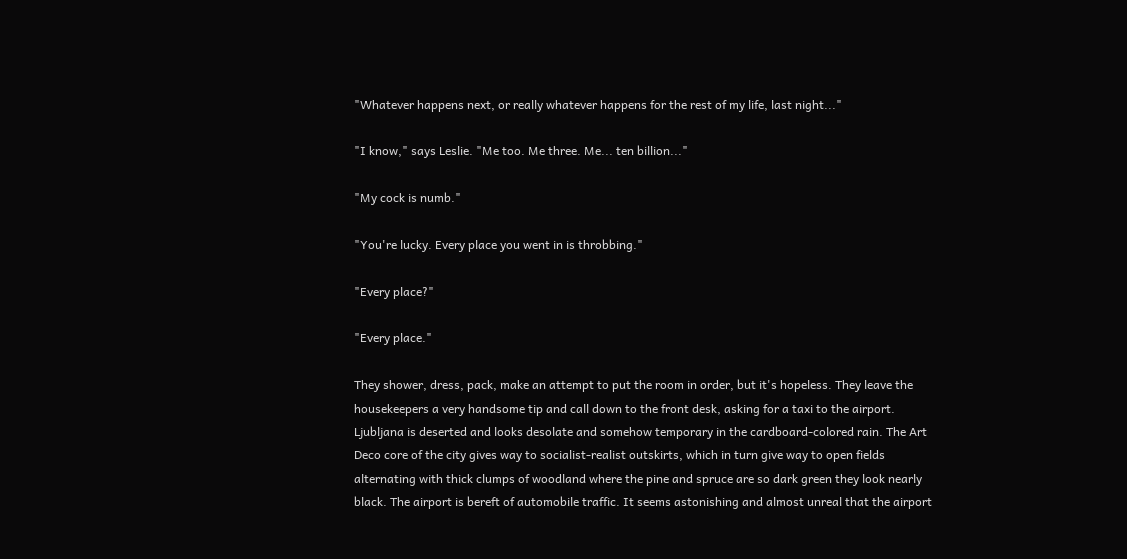"Whatever happens next, or really whatever happens for the rest of my life, last night..."

"I know," says Leslie. "Me too. Me three. Me... ten billion..."

"My cock is numb."

"You're lucky. Every place you went in is throbbing."

"Every place?"

"Every place."

They shower, dress, pack, make an attempt to put the room in order, but it's hopeless. They leave the housekeepers a very handsome tip and call down to the front desk, asking for a taxi to the airport. Ljubljana is deserted and looks desolate and somehow temporary in the cardboard-colored rain. The Art Deco core of the city gives way to socialist-realist outskirts, which in turn give way to open fields alternating with thick clumps of woodland where the pine and spruce are so dark green they look nearly black. The airport is bereft of automobile traffic. It seems astonishing and almost unreal that the airport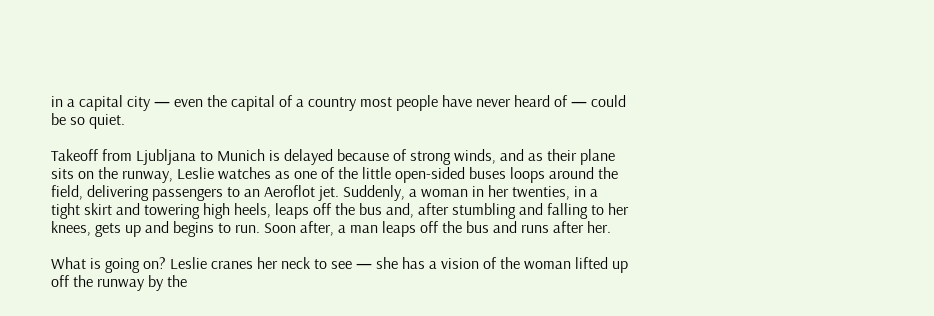in a capital city — even the capital of a country most people have never heard of — could be so quiet.

Takeoff from Ljubljana to Munich is delayed because of strong winds, and as their plane sits on the runway, Leslie watches as one of the little open-sided buses loops around the field, delivering passengers to an Aeroflot jet. Suddenly, a woman in her twenties, in a tight skirt and towering high heels, leaps off the bus and, after stumbling and falling to her knees, gets up and begins to run. Soon after, a man leaps off the bus and runs after her.

What is going on? Leslie cranes her neck to see — she has a vision of the woman lifted up off the runway by the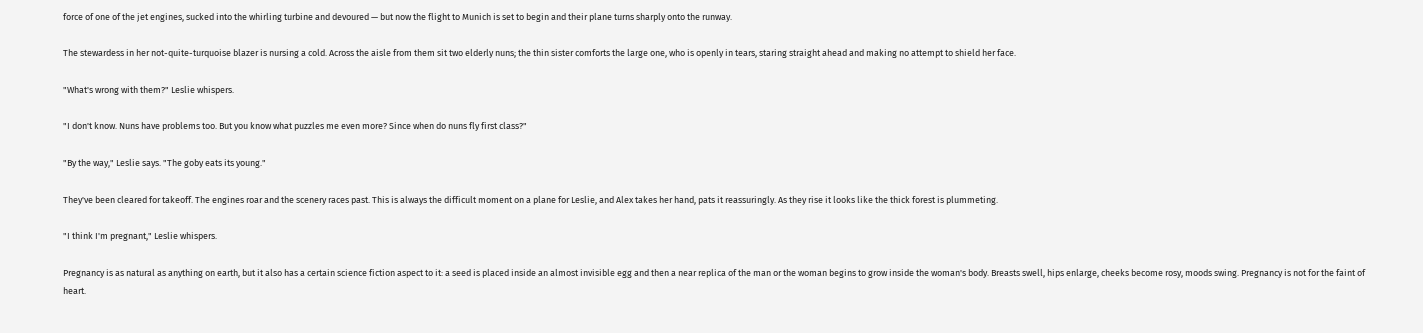force of one of the jet engines, sucked into the whirling turbine and devoured — but now the flight to Munich is set to begin and their plane turns sharply onto the runway.

The stewardess in her not-quite-turquoise blazer is nursing a cold. Across the aisle from them sit two elderly nuns; the thin sister comforts the large one, who is openly in tears, staring straight ahead and making no attempt to shield her face.

"What's wrong with them?" Leslie whispers.

"I don't know. Nuns have problems too. But you know what puzzles me even more? Since when do nuns fly first class?"

"By the way," Leslie says. "The goby eats its young."

They've been cleared for takeoff. The engines roar and the scenery races past. This is always the difficult moment on a plane for Leslie, and Alex takes her hand, pats it reassuringly. As they rise it looks like the thick forest is plummeting.

"I think I'm pregnant," Leslie whispers.

Pregnancy is as natural as anything on earth, but it also has a certain science fiction aspect to it: a seed is placed inside an almost invisible egg and then a near replica of the man or the woman begins to grow inside the woman's body. Breasts swell, hips enlarge, cheeks become rosy, moods swing. Pregnancy is not for the faint of heart.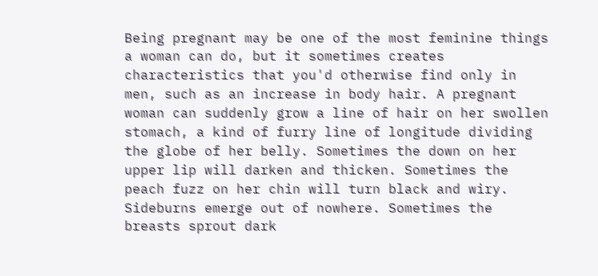Being pregnant may be one of the most feminine things a woman can do, but it sometimes creates characteristics that you'd otherwise find only in men, such as an increase in body hair. A pregnant woman can suddenly grow a line of hair on her swollen stomach, a kind of furry line of longitude dividing the globe of her belly. Sometimes the down on her upper lip will darken and thicken. Sometimes the peach fuzz on her chin will turn black and wiry. Sideburns emerge out of nowhere. Sometimes the breasts sprout dark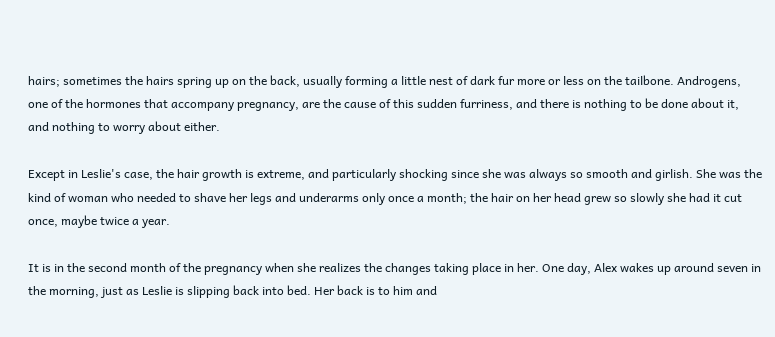hairs; sometimes the hairs spring up on the back, usually forming a little nest of dark fur more or less on the tailbone. Androgens, one of the hormones that accompany pregnancy, are the cause of this sudden furriness, and there is nothing to be done about it, and nothing to worry about either.

Except in Leslie's case, the hair growth is extreme, and particularly shocking since she was always so smooth and girlish. She was the kind of woman who needed to shave her legs and underarms only once a month; the hair on her head grew so slowly she had it cut once, maybe twice a year.

It is in the second month of the pregnancy when she realizes the changes taking place in her. One day, Alex wakes up around seven in the morning, just as Leslie is slipping back into bed. Her back is to him and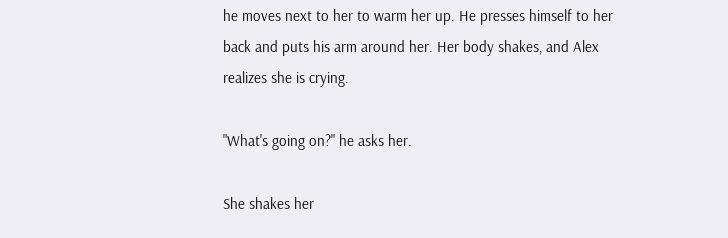he moves next to her to warm her up. He presses himself to her back and puts his arm around her. Her body shakes, and Alex realizes she is crying.

"What's going on?" he asks her.

She shakes her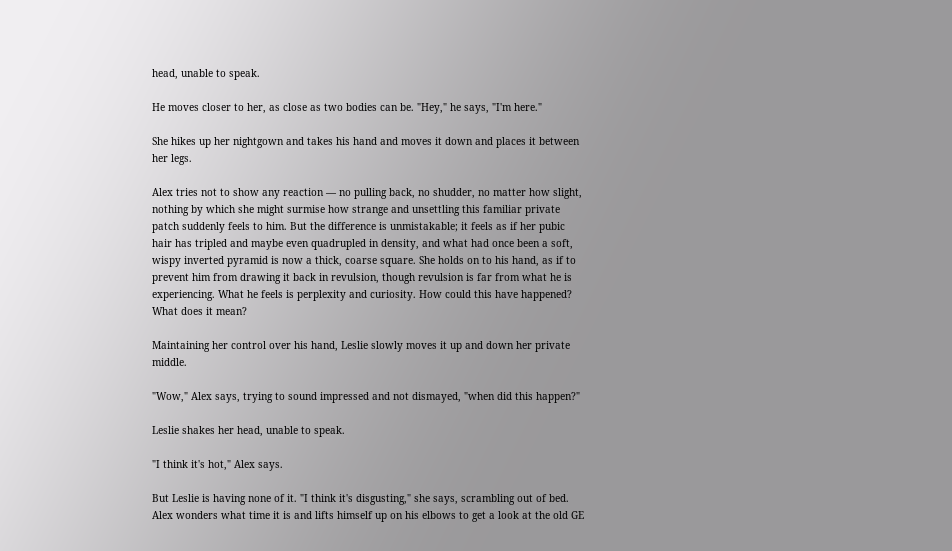head, unable to speak.

He moves closer to her, as close as two bodies can be. "Hey," he says, "I'm here."

She hikes up her nightgown and takes his hand and moves it down and places it between her legs.

Alex tries not to show any reaction — no pulling back, no shudder, no matter how slight, nothing by which she might surmise how strange and unsettling this familiar private patch suddenly feels to him. But the difference is unmistakable; it feels as if her pubic hair has tripled and maybe even quadrupled in density, and what had once been a soft, wispy inverted pyramid is now a thick, coarse square. She holds on to his hand, as if to prevent him from drawing it back in revulsion, though revulsion is far from what he is experiencing. What he feels is perplexity and curiosity. How could this have happened? What does it mean?

Maintaining her control over his hand, Leslie slowly moves it up and down her private middle.

"Wow," Alex says, trying to sound impressed and not dismayed, "when did this happen?"

Leslie shakes her head, unable to speak.

"I think it's hot," Alex says.

But Leslie is having none of it. "I think it's disgusting," she says, scrambling out of bed. Alex wonders what time it is and lifts himself up on his elbows to get a look at the old GE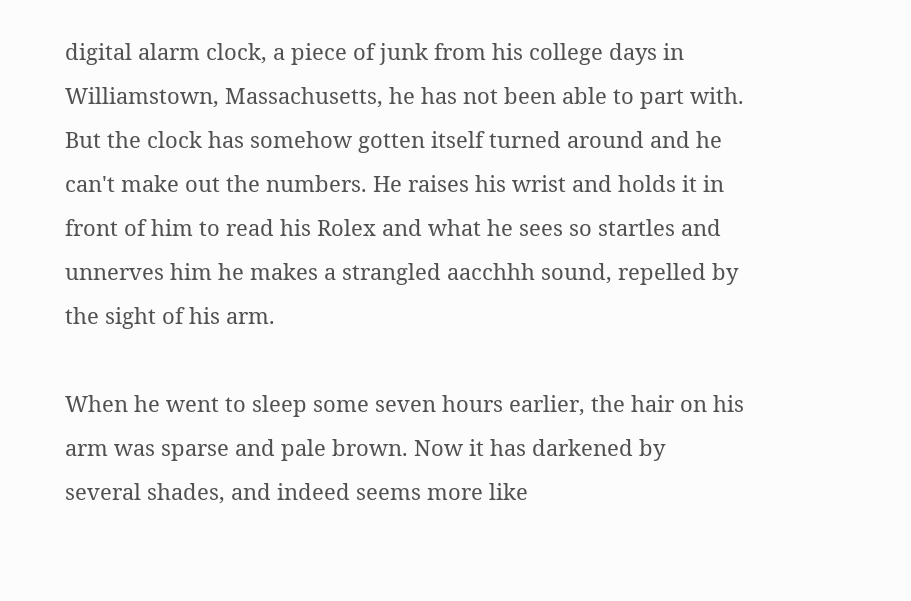digital alarm clock, a piece of junk from his college days in Williamstown, Massachusetts, he has not been able to part with. But the clock has somehow gotten itself turned around and he can't make out the numbers. He raises his wrist and holds it in front of him to read his Rolex and what he sees so startles and unnerves him he makes a strangled aacchhh sound, repelled by the sight of his arm.

When he went to sleep some seven hours earlier, the hair on his arm was sparse and pale brown. Now it has darkened by several shades, and indeed seems more like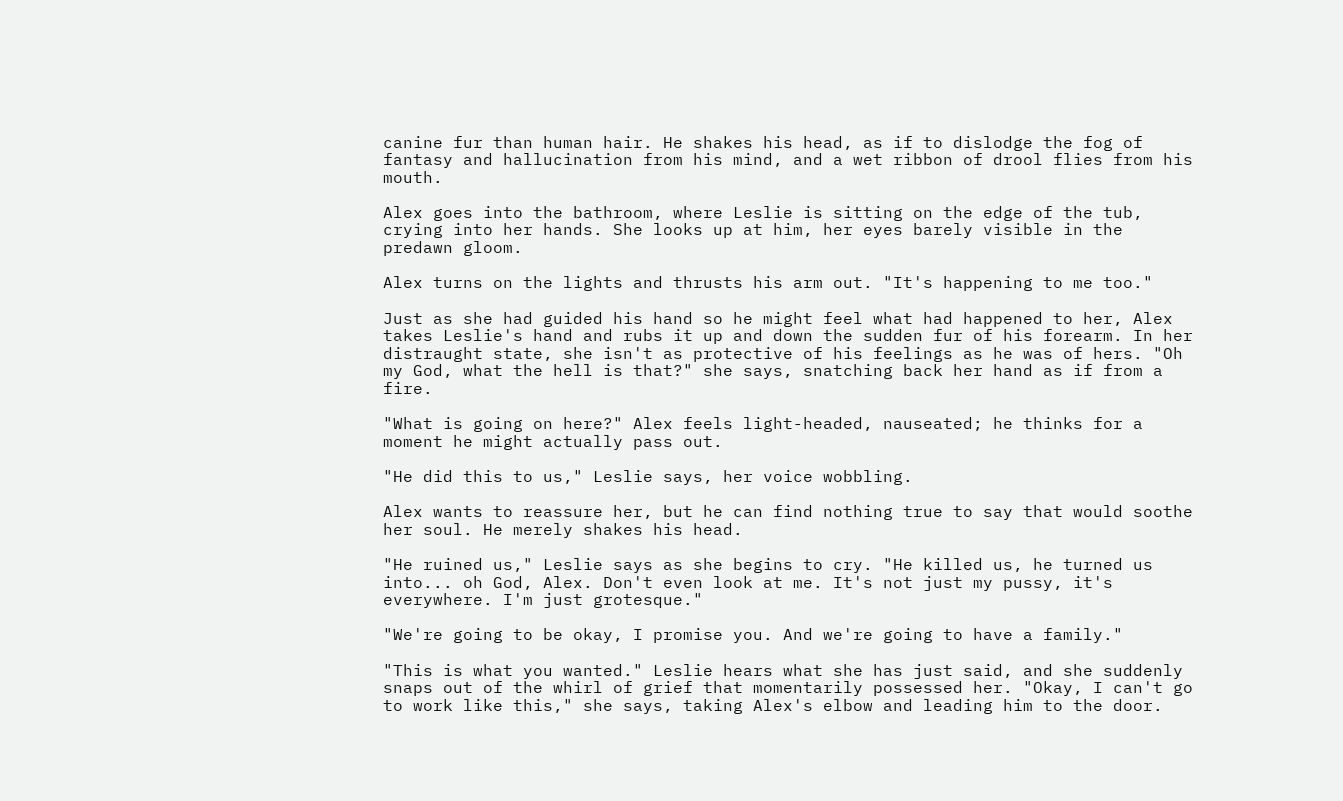canine fur than human hair. He shakes his head, as if to dislodge the fog of fantasy and hallucination from his mind, and a wet ribbon of drool flies from his mouth.

Alex goes into the bathroom, where Leslie is sitting on the edge of the tub, crying into her hands. She looks up at him, her eyes barely visible in the predawn gloom.

Alex turns on the lights and thrusts his arm out. "It's happening to me too."

Just as she had guided his hand so he might feel what had happened to her, Alex takes Leslie's hand and rubs it up and down the sudden fur of his forearm. In her distraught state, she isn't as protective of his feelings as he was of hers. "Oh my God, what the hell is that?" she says, snatching back her hand as if from a fire.

"What is going on here?" Alex feels light-headed, nauseated; he thinks for a moment he might actually pass out.

"He did this to us," Leslie says, her voice wobbling.

Alex wants to reassure her, but he can find nothing true to say that would soothe her soul. He merely shakes his head.

"He ruined us," Leslie says as she begins to cry. "He killed us, he turned us into... oh God, Alex. Don't even look at me. It's not just my pussy, it's everywhere. I'm just grotesque."

"We're going to be okay, I promise you. And we're going to have a family."

"This is what you wanted." Leslie hears what she has just said, and she suddenly snaps out of the whirl of grief that momentarily possessed her. "Okay, I can't go to work like this," she says, taking Alex's elbow and leading him to the door.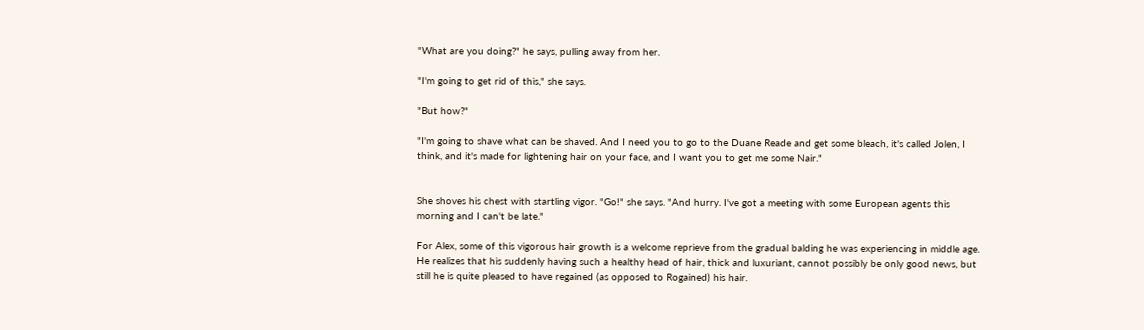"What are you doing?" he says, pulling away from her.

"I'm going to get rid of this," she says.

"But how?"

"I'm going to shave what can be shaved. And I need you to go to the Duane Reade and get some bleach, it's called Jolen, I think, and it's made for lightening hair on your face, and I want you to get me some Nair."


She shoves his chest with startling vigor. "Go!" she says. "And hurry. I've got a meeting with some European agents this morning and I can't be late."

For Alex, some of this vigorous hair growth is a welcome reprieve from the gradual balding he was experiencing in middle age. He realizes that his suddenly having such a healthy head of hair, thick and luxuriant, cannot possibly be only good news, but still he is quite pleased to have regained (as opposed to Rogained) his hair.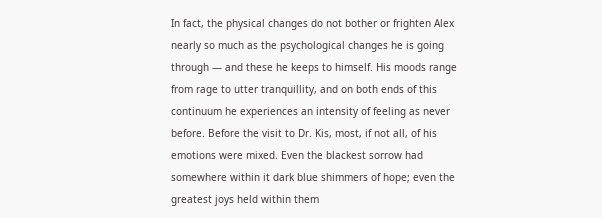In fact, the physical changes do not bother or frighten Alex nearly so much as the psychological changes he is going through — and these he keeps to himself. His moods range from rage to utter tranquillity, and on both ends of this continuum he experiences an intensity of feeling as never before. Before the visit to Dr. Kis, most, if not all, of his emotions were mixed. Even the blackest sorrow had somewhere within it dark blue shimmers of hope; even the greatest joys held within them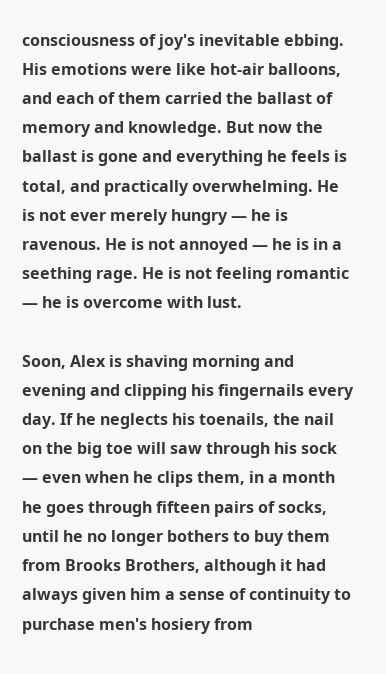consciousness of joy's inevitable ebbing. His emotions were like hot-air balloons, and each of them carried the ballast of memory and knowledge. But now the ballast is gone and everything he feels is total, and practically overwhelming. He is not ever merely hungry — he is ravenous. He is not annoyed — he is in a seething rage. He is not feeling romantic — he is overcome with lust.

Soon, Alex is shaving morning and evening and clipping his fingernails every day. If he neglects his toenails, the nail on the big toe will saw through his sock — even when he clips them, in a month he goes through fifteen pairs of socks, until he no longer bothers to buy them from Brooks Brothers, although it had always given him a sense of continuity to purchase men's hosiery from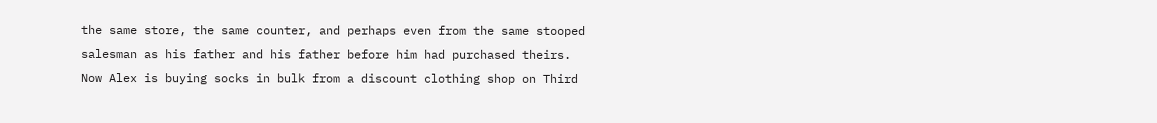the same store, the same counter, and perhaps even from the same stooped salesman as his father and his father before him had purchased theirs. Now Alex is buying socks in bulk from a discount clothing shop on Third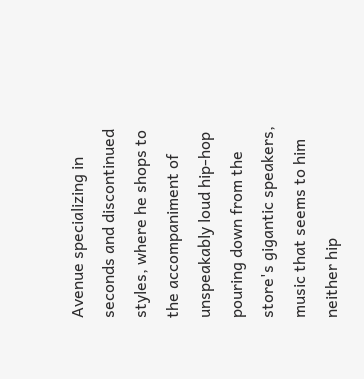Avenue specializing in seconds and discontinued styles, where he shops to the accompaniment of unspeakably loud hip-hop pouring down from the store's gigantic speakers, music that seems to him neither hip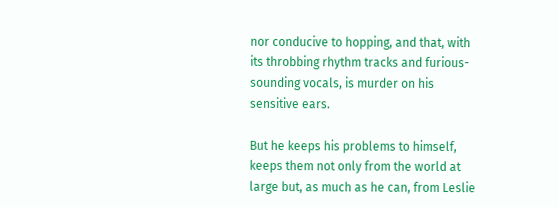nor conducive to hopping, and that, with its throbbing rhythm tracks and furious-sounding vocals, is murder on his sensitive ears.

But he keeps his problems to himself, keeps them not only from the world at large but, as much as he can, from Leslie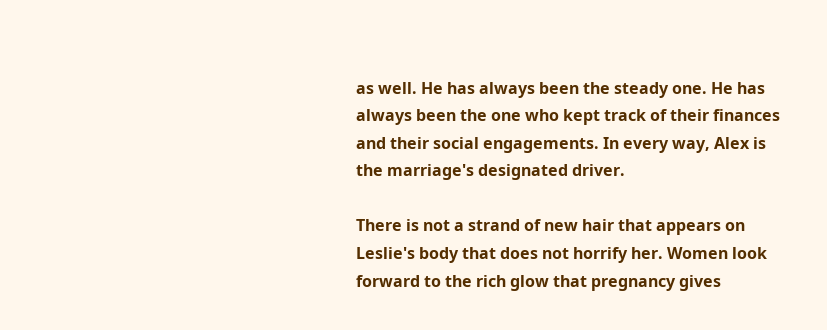as well. He has always been the steady one. He has always been the one who kept track of their finances and their social engagements. In every way, Alex is the marriage's designated driver.

There is not a strand of new hair that appears on Leslie's body that does not horrify her. Women look forward to the rich glow that pregnancy gives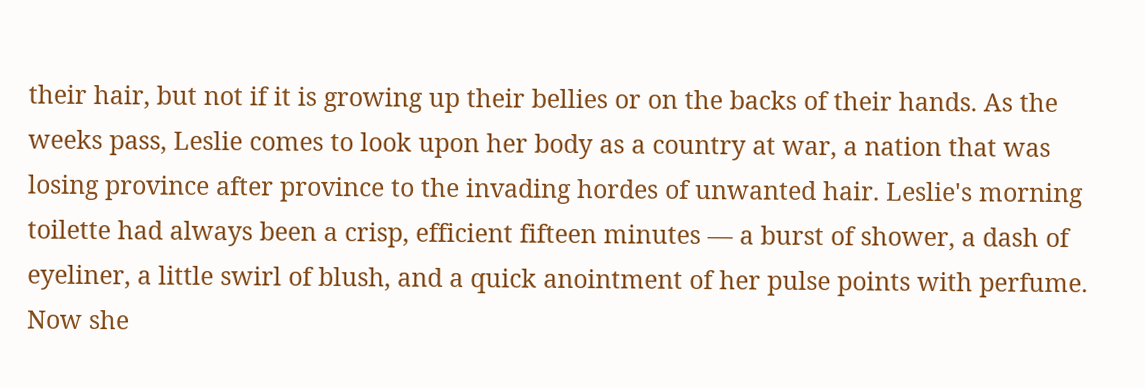their hair, but not if it is growing up their bellies or on the backs of their hands. As the weeks pass, Leslie comes to look upon her body as a country at war, a nation that was losing province after province to the invading hordes of unwanted hair. Leslie's morning toilette had always been a crisp, efficient fifteen minutes — a burst of shower, a dash of eyeliner, a little swirl of blush, and a quick anointment of her pulse points with perfume. Now she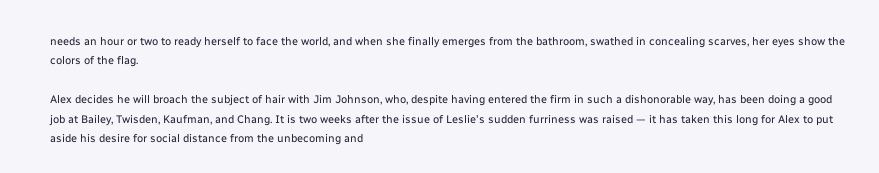needs an hour or two to ready herself to face the world, and when she finally emerges from the bathroom, swathed in concealing scarves, her eyes show the colors of the flag.

Alex decides he will broach the subject of hair with Jim Johnson, who, despite having entered the firm in such a dishonorable way, has been doing a good job at Bailey, Twisden, Kaufman, and Chang. It is two weeks after the issue of Leslie's sudden furriness was raised — it has taken this long for Alex to put aside his desire for social distance from the unbecoming and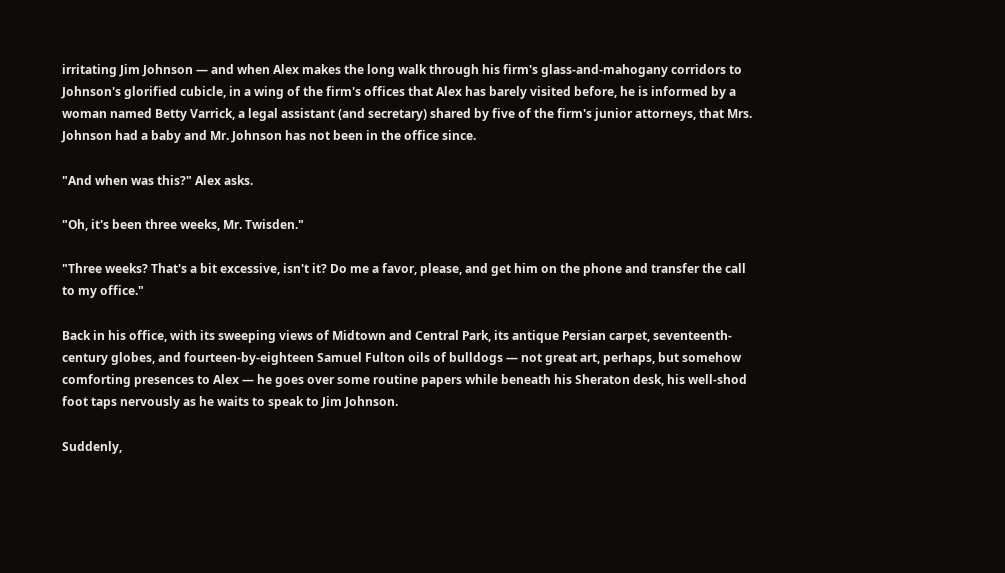irritating Jim Johnson — and when Alex makes the long walk through his firm's glass-and-mahogany corridors to Johnson's glorified cubicle, in a wing of the firm's offices that Alex has barely visited before, he is informed by a woman named Betty Varrick, a legal assistant (and secretary) shared by five of the firm's junior attorneys, that Mrs. Johnson had a baby and Mr. Johnson has not been in the office since.

"And when was this?" Alex asks.

"Oh, it's been three weeks, Mr. Twisden."

"Three weeks? That's a bit excessive, isn't it? Do me a favor, please, and get him on the phone and transfer the call to my office."

Back in his office, with its sweeping views of Midtown and Central Park, its antique Persian carpet, seventeenth-century globes, and fourteen-by-eighteen Samuel Fulton oils of bulldogs — not great art, perhaps, but somehow comforting presences to Alex — he goes over some routine papers while beneath his Sheraton desk, his well-shod foot taps nervously as he waits to speak to Jim Johnson.

Suddenly,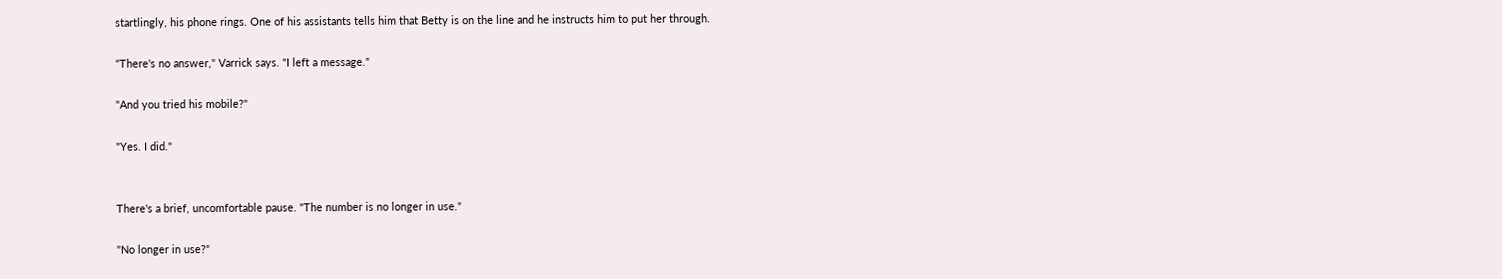startlingly, his phone rings. One of his assistants tells him that Betty is on the line and he instructs him to put her through.

"There's no answer," Varrick says. "I left a message."

"And you tried his mobile?"

"Yes. I did."


There's a brief, uncomfortable pause. "The number is no longer in use."

"No longer in use?"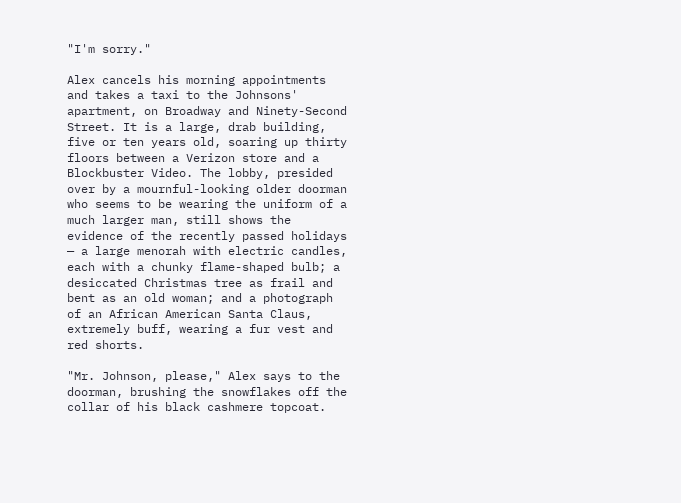"I'm sorry."

Alex cancels his morning appointments and takes a taxi to the Johnsons' apartment, on Broadway and Ninety-Second Street. It is a large, drab building, five or ten years old, soaring up thirty floors between a Verizon store and a Blockbuster Video. The lobby, presided over by a mournful-looking older doorman who seems to be wearing the uniform of a much larger man, still shows the evidence of the recently passed holidays — a large menorah with electric candles, each with a chunky flame-shaped bulb; a desiccated Christmas tree as frail and bent as an old woman; and a photograph of an African American Santa Claus, extremely buff, wearing a fur vest and red shorts.

"Mr. Johnson, please," Alex says to the doorman, brushing the snowflakes off the collar of his black cashmere topcoat.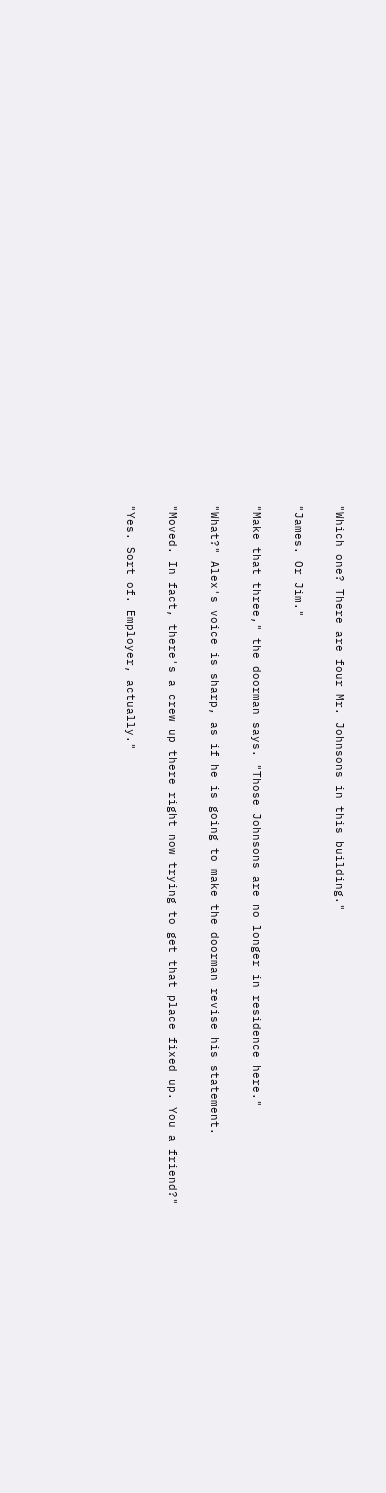"Which one? There are four Mr. Johnsons in this building."

"James. Or Jim."

"Make that three," the doorman says. "Those Johnsons are no longer in residence here."

"What?" Alex's voice is sharp, as if he is going to make the doorman revise his statement.

"Moved. In fact, there's a crew up there right now trying to get that place fixed up. You a friend?"

"Yes. Sort of. Employer, actually."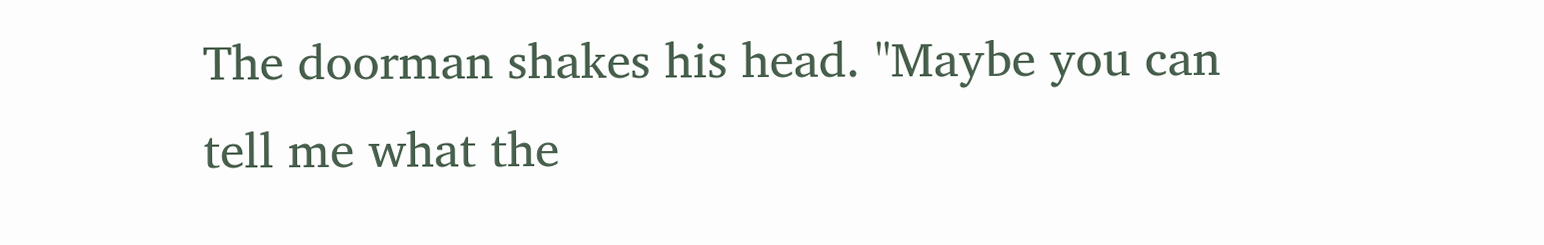The doorman shakes his head. "Maybe you can tell me what the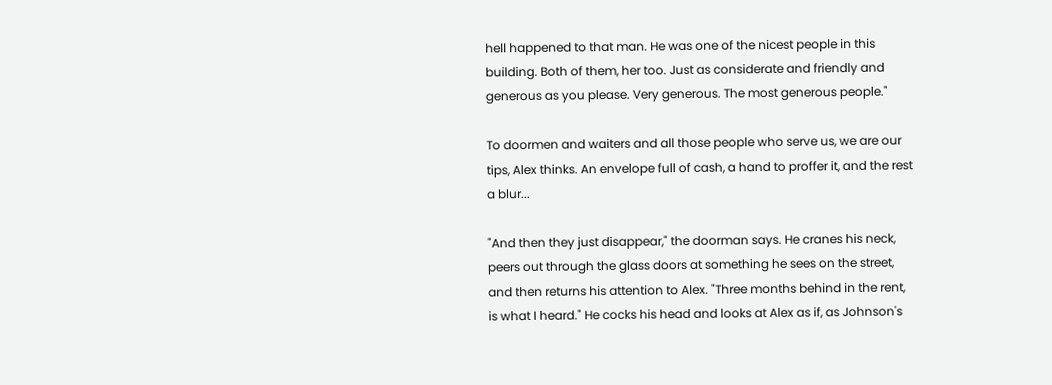hell happened to that man. He was one of the nicest people in this building. Both of them, her too. Just as considerate and friendly and generous as you please. Very generous. The most generous people."

To doormen and waiters and all those people who serve us, we are our tips, Alex thinks. An envelope full of cash, a hand to proffer it, and the rest a blur...

"And then they just disappear," the doorman says. He cranes his neck, peers out through the glass doors at something he sees on the street, and then returns his attention to Alex. "Three months behind in the rent, is what I heard." He cocks his head and looks at Alex as if, as Johnson's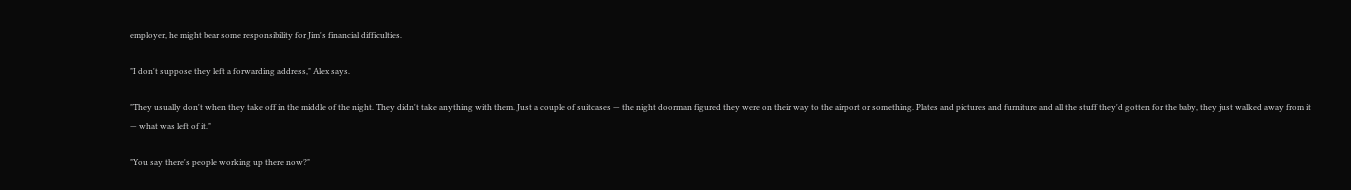employer, he might bear some responsibility for Jim's financial difficulties.

"I don't suppose they left a forwarding address," Alex says.

"They usually don't when they take off in the middle of the night. They didn't take anything with them. Just a couple of suitcases — the night doorman figured they were on their way to the airport or something. Plates and pictures and furniture and all the stuff they'd gotten for the baby, they just walked away from it — what was left of it."

"You say there's people working up there now?"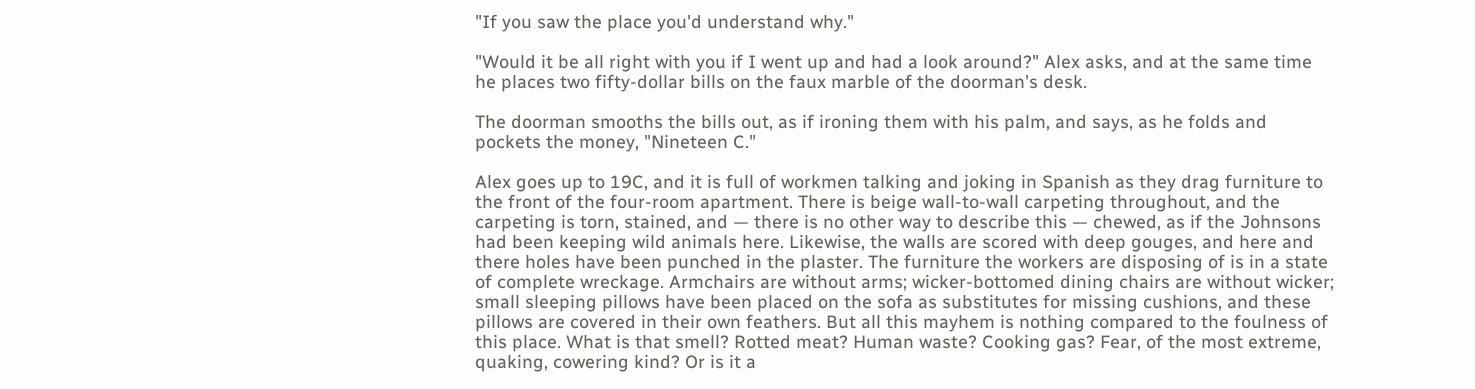"If you saw the place you'd understand why."

"Would it be all right with you if I went up and had a look around?" Alex asks, and at the same time he places two fifty-dollar bills on the faux marble of the doorman's desk.

The doorman smooths the bills out, as if ironing them with his palm, and says, as he folds and pockets the money, "Nineteen C."

Alex goes up to 19C, and it is full of workmen talking and joking in Spanish as they drag furniture to the front of the four-room apartment. There is beige wall-to-wall carpeting throughout, and the carpeting is torn, stained, and — there is no other way to describe this — chewed, as if the Johnsons had been keeping wild animals here. Likewise, the walls are scored with deep gouges, and here and there holes have been punched in the plaster. The furniture the workers are disposing of is in a state of complete wreckage. Armchairs are without arms; wicker-bottomed dining chairs are without wicker; small sleeping pillows have been placed on the sofa as substitutes for missing cushions, and these pillows are covered in their own feathers. But all this mayhem is nothing compared to the foulness of this place. What is that smell? Rotted meat? Human waste? Cooking gas? Fear, of the most extreme, quaking, cowering kind? Or is it a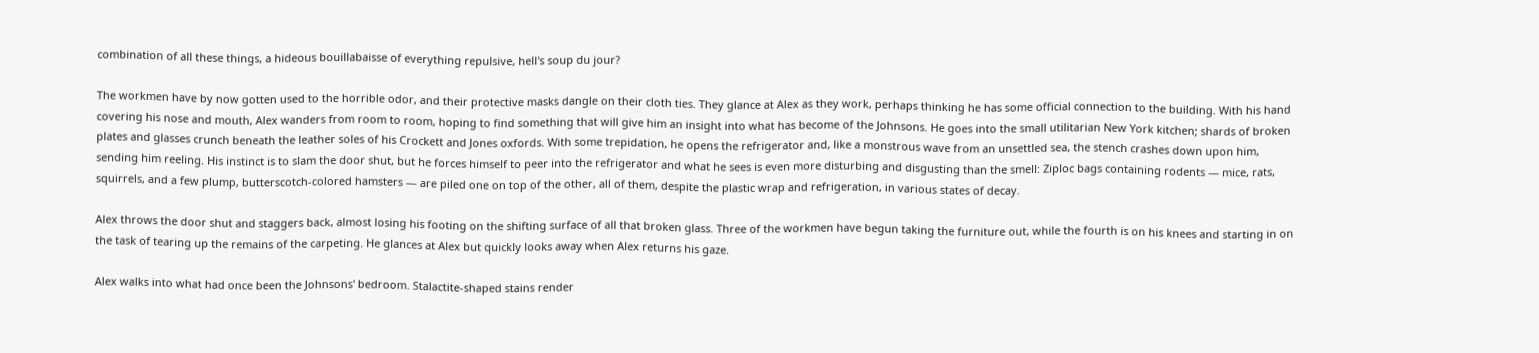combination of all these things, a hideous bouillabaisse of everything repulsive, hell's soup du jour?

The workmen have by now gotten used to the horrible odor, and their protective masks dangle on their cloth ties. They glance at Alex as they work, perhaps thinking he has some official connection to the building. With his hand covering his nose and mouth, Alex wanders from room to room, hoping to find something that will give him an insight into what has become of the Johnsons. He goes into the small utilitarian New York kitchen; shards of broken plates and glasses crunch beneath the leather soles of his Crockett and Jones oxfords. With some trepidation, he opens the refrigerator and, like a monstrous wave from an unsettled sea, the stench crashes down upon him, sending him reeling. His instinct is to slam the door shut, but he forces himself to peer into the refrigerator and what he sees is even more disturbing and disgusting than the smell: Ziploc bags containing rodents — mice, rats, squirrels, and a few plump, butterscotch-colored hamsters — are piled one on top of the other, all of them, despite the plastic wrap and refrigeration, in various states of decay.

Alex throws the door shut and staggers back, almost losing his footing on the shifting surface of all that broken glass. Three of the workmen have begun taking the furniture out, while the fourth is on his knees and starting in on the task of tearing up the remains of the carpeting. He glances at Alex but quickly looks away when Alex returns his gaze.

Alex walks into what had once been the Johnsons' bedroom. Stalactite-shaped stains render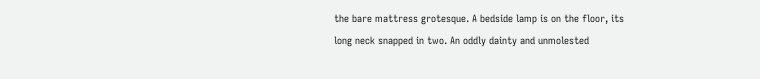the bare mattress grotesque. A bedside lamp is on the floor, its long neck snapped in two. An oddly dainty and unmolested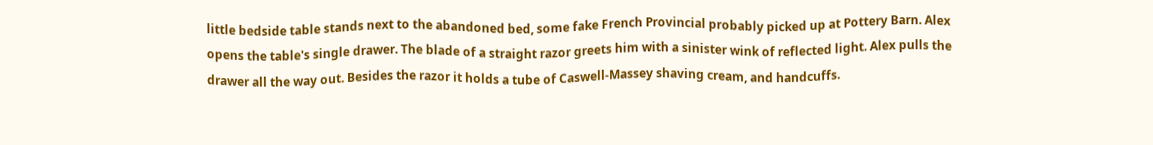little bedside table stands next to the abandoned bed, some fake French Provincial probably picked up at Pottery Barn. Alex opens the table's single drawer. The blade of a straight razor greets him with a sinister wink of reflected light. Alex pulls the drawer all the way out. Besides the razor it holds a tube of Caswell-Massey shaving cream, and handcuffs.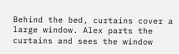Behind the bed, curtains cover a large window. Alex parts the curtains and sees the window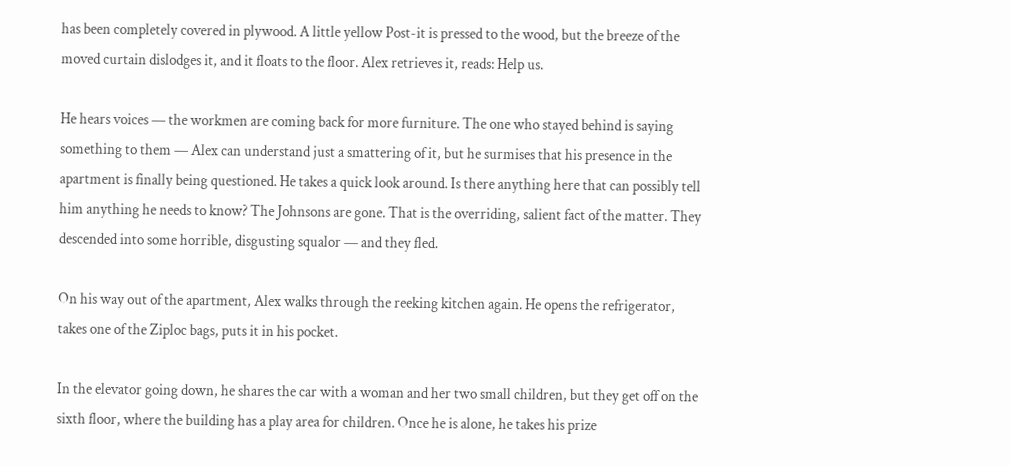has been completely covered in plywood. A little yellow Post-it is pressed to the wood, but the breeze of the moved curtain dislodges it, and it floats to the floor. Alex retrieves it, reads: Help us.

He hears voices — the workmen are coming back for more furniture. The one who stayed behind is saying something to them — Alex can understand just a smattering of it, but he surmises that his presence in the apartment is finally being questioned. He takes a quick look around. Is there anything here that can possibly tell him anything he needs to know? The Johnsons are gone. That is the overriding, salient fact of the matter. They descended into some horrible, disgusting squalor — and they fled.

On his way out of the apartment, Alex walks through the reeking kitchen again. He opens the refrigerator, takes one of the Ziploc bags, puts it in his pocket.

In the elevator going down, he shares the car with a woman and her two small children, but they get off on the sixth floor, where the building has a play area for children. Once he is alone, he takes his prize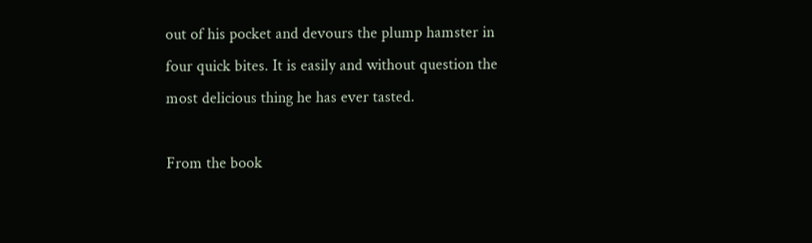out of his pocket and devours the plump hamster in four quick bites. It is easily and without question the most delicious thing he has ever tasted.

From the book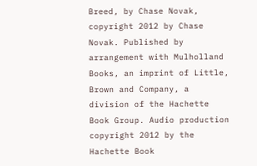Breed, by Chase Novak, copyright 2012 by Chase Novak. Published by arrangement with Mulholland Books, an imprint of Little, Brown and Company, a division of the Hachette Book Group. Audio production copyright 2012 by the Hachette Book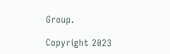Group.

Copyright 2023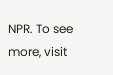NPR. To see more, visit